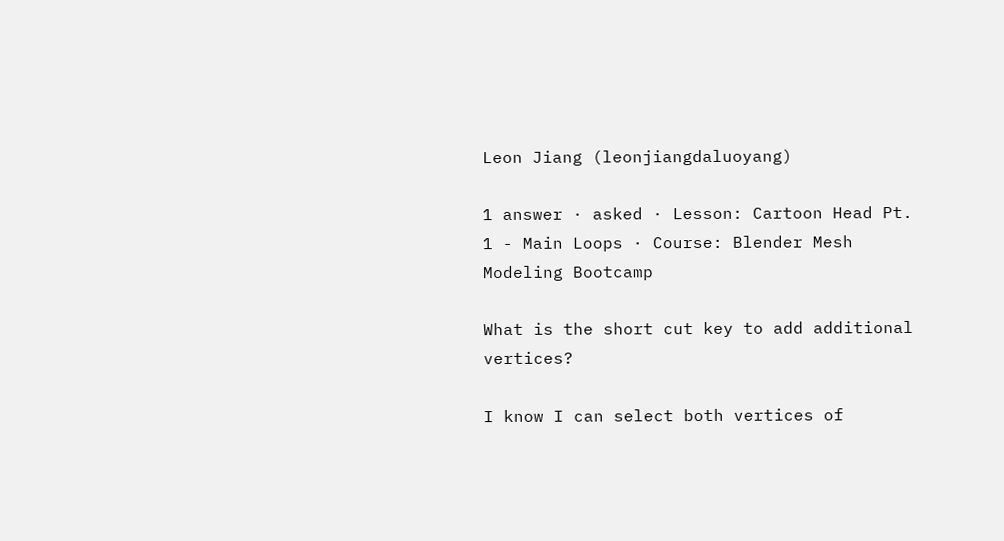Leon Jiang (leonjiangdaluoyang)

1 answer · asked · Lesson: Cartoon Head Pt. 1 - Main Loops · Course: Blender Mesh Modeling Bootcamp

What is the short cut key to add additional vertices?

I know I can select both vertices of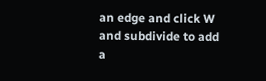an edge and click W and subdivide to add a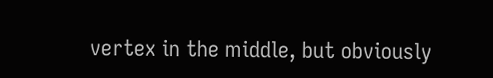vertex in the middle, but obviously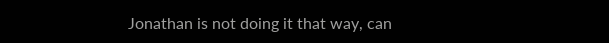Jonathan is not doing it that way, can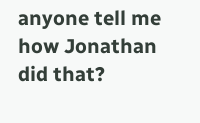anyone tell me how Jonathan did that?